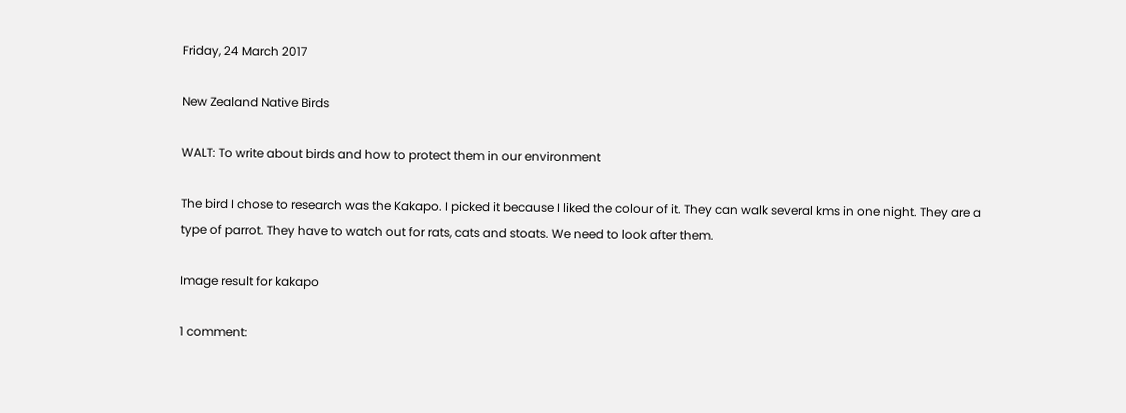Friday, 24 March 2017

New Zealand Native Birds

WALT: To write about birds and how to protect them in our environment

The bird I chose to research was the Kakapo. I picked it because I liked the colour of it. They can walk several kms in one night. They are a type of parrot. They have to watch out for rats, cats and stoats. We need to look after them.

Image result for kakapo

1 comment: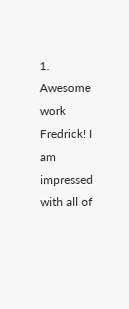1. Awesome work Fredrick! I am impressed with all of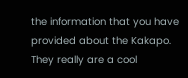the information that you have provided about the Kakapo. They really are a cool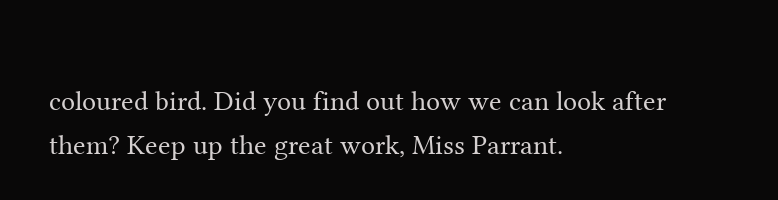coloured bird. Did you find out how we can look after them? Keep up the great work, Miss Parrant.